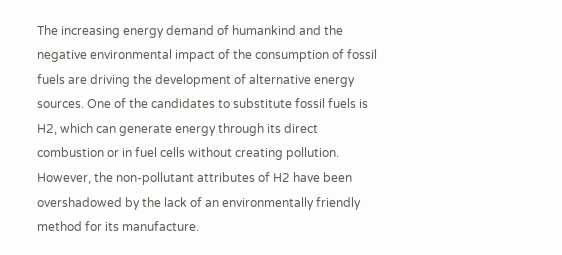The increasing energy demand of humankind and the negative environmental impact of the consumption of fossil fuels are driving the development of alternative energy sources. One of the candidates to substitute fossil fuels is H2, which can generate energy through its direct combustion or in fuel cells without creating pollution. However, the non-pollutant attributes of H2 have been overshadowed by the lack of an environmentally friendly method for its manufacture.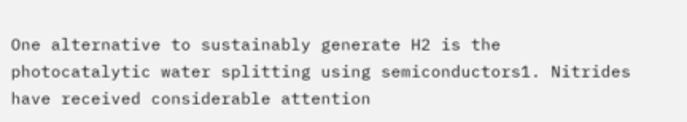One alternative to sustainably generate H2 is the photocatalytic water splitting using semiconductors1. Nitrides have received considerable attention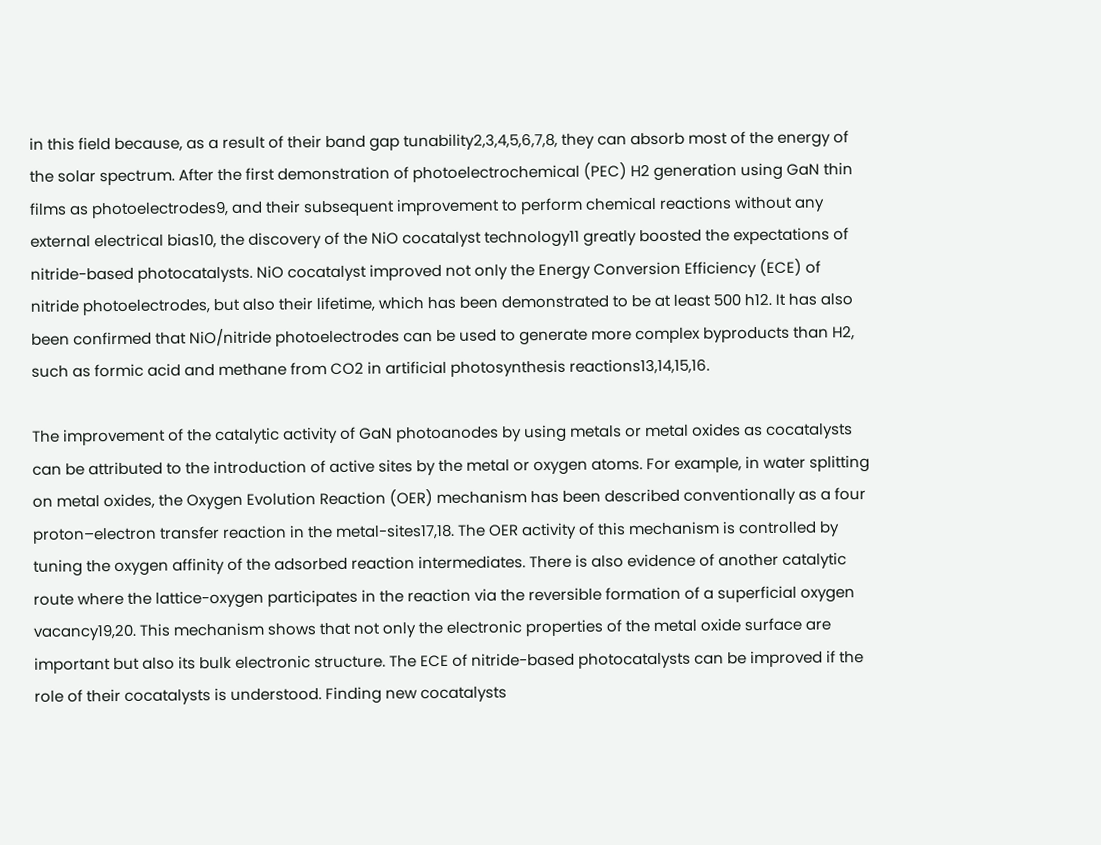in this field because, as a result of their band gap tunability2,3,4,5,6,7,8, they can absorb most of the energy of the solar spectrum. After the first demonstration of photoelectrochemical (PEC) H2 generation using GaN thin films as photoelectrodes9, and their subsequent improvement to perform chemical reactions without any external electrical bias10, the discovery of the NiO cocatalyst technology11 greatly boosted the expectations of nitride-based photocatalysts. NiO cocatalyst improved not only the Energy Conversion Efficiency (ECE) of nitride photoelectrodes, but also their lifetime, which has been demonstrated to be at least 500 h12. It has also been confirmed that NiO/nitride photoelectrodes can be used to generate more complex byproducts than H2, such as formic acid and methane from CO2 in artificial photosynthesis reactions13,14,15,16.

The improvement of the catalytic activity of GaN photoanodes by using metals or metal oxides as cocatalysts can be attributed to the introduction of active sites by the metal or oxygen atoms. For example, in water splitting on metal oxides, the Oxygen Evolution Reaction (OER) mechanism has been described conventionally as a four proton–electron transfer reaction in the metal-sites17,18. The OER activity of this mechanism is controlled by tuning the oxygen affinity of the adsorbed reaction intermediates. There is also evidence of another catalytic route where the lattice-oxygen participates in the reaction via the reversible formation of a superficial oxygen vacancy19,20. This mechanism shows that not only the electronic properties of the metal oxide surface are important but also its bulk electronic structure. The ECE of nitride-based photocatalysts can be improved if the role of their cocatalysts is understood. Finding new cocatalysts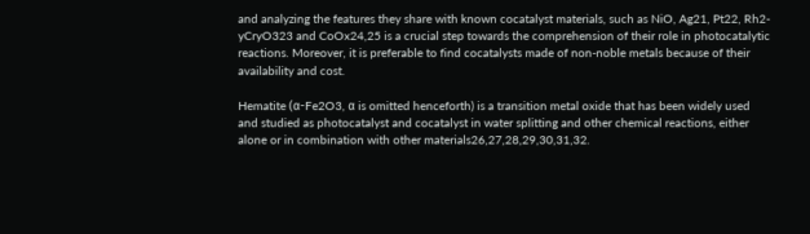and analyzing the features they share with known cocatalyst materials, such as NiO, Ag21, Pt22, Rh2-yCryO323 and CoOx24,25 is a crucial step towards the comprehension of their role in photocatalytic reactions. Moreover, it is preferable to find cocatalysts made of non-noble metals because of their availability and cost.

Hematite (α-Fe2O3, α is omitted henceforth) is a transition metal oxide that has been widely used and studied as photocatalyst and cocatalyst in water splitting and other chemical reactions, either alone or in combination with other materials26,27,28,29,30,31,32.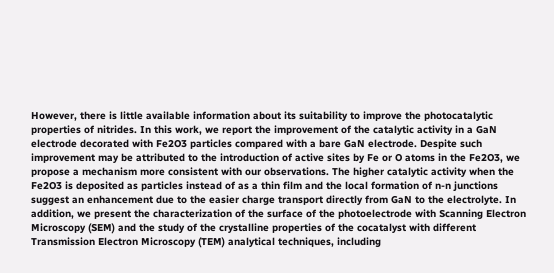However, there is little available information about its suitability to improve the photocatalytic properties of nitrides. In this work, we report the improvement of the catalytic activity in a GaN electrode decorated with Fe2O3 particles compared with a bare GaN electrode. Despite such improvement may be attributed to the introduction of active sites by Fe or O atoms in the Fe2O3, we propose a mechanism more consistent with our observations. The higher catalytic activity when the Fe2O3 is deposited as particles instead of as a thin film and the local formation of n-n junctions suggest an enhancement due to the easier charge transport directly from GaN to the electrolyte. In addition, we present the characterization of the surface of the photoelectrode with Scanning Electron Microscopy (SEM) and the study of the crystalline properties of the cocatalyst with different Transmission Electron Microscopy (TEM) analytical techniques, including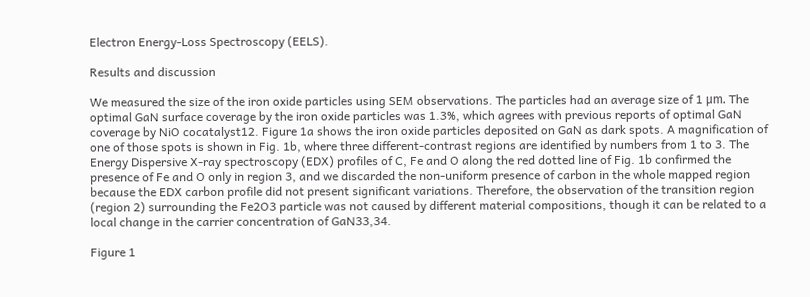Electron Energy-Loss Spectroscopy (EELS).

Results and discussion

We measured the size of the iron oxide particles using SEM observations. The particles had an average size of 1 μm. The optimal GaN surface coverage by the iron oxide particles was 1.3%, which agrees with previous reports of optimal GaN coverage by NiO cocatalyst12. Figure 1a shows the iron oxide particles deposited on GaN as dark spots. A magnification of one of those spots is shown in Fig. 1b, where three different-contrast regions are identified by numbers from 1 to 3. The Energy Dispersive X-ray spectroscopy (EDX) profiles of C, Fe and O along the red dotted line of Fig. 1b confirmed the presence of Fe and O only in region 3, and we discarded the non-uniform presence of carbon in the whole mapped region because the EDX carbon profile did not present significant variations. Therefore, the observation of the transition region (region 2) surrounding the Fe2O3 particle was not caused by different material compositions, though it can be related to a local change in the carrier concentration of GaN33,34.

Figure 1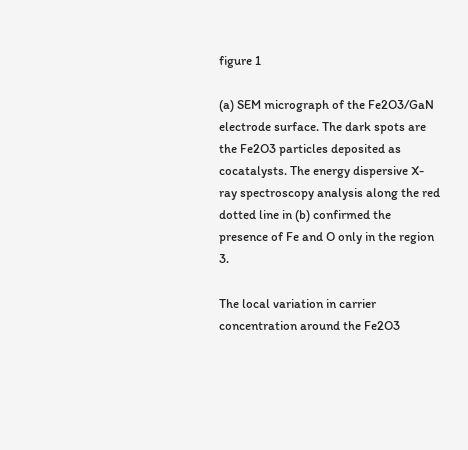figure 1

(a) SEM micrograph of the Fe2O3/GaN electrode surface. The dark spots are the Fe2O3 particles deposited as cocatalysts. The energy dispersive X-ray spectroscopy analysis along the red dotted line in (b) confirmed the presence of Fe and O only in the region 3.

The local variation in carrier concentration around the Fe2O3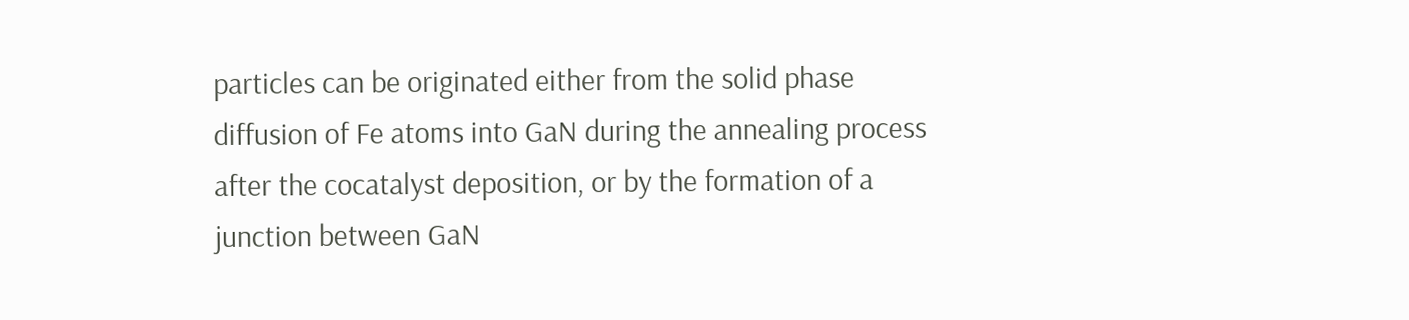particles can be originated either from the solid phase diffusion of Fe atoms into GaN during the annealing process after the cocatalyst deposition, or by the formation of a junction between GaN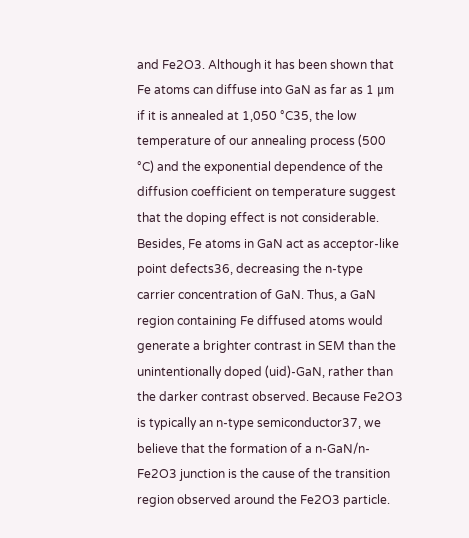and Fe2O3. Although it has been shown that Fe atoms can diffuse into GaN as far as 1 μm if it is annealed at 1,050 °C35, the low temperature of our annealing process (500 °C) and the exponential dependence of the diffusion coefficient on temperature suggest that the doping effect is not considerable. Besides, Fe atoms in GaN act as acceptor-like point defects36, decreasing the n-type carrier concentration of GaN. Thus, a GaN region containing Fe diffused atoms would generate a brighter contrast in SEM than the unintentionally doped (uid)-GaN, rather than the darker contrast observed. Because Fe2O3 is typically an n-type semiconductor37, we believe that the formation of a n-GaN/n-Fe2O3 junction is the cause of the transition region observed around the Fe2O3 particle.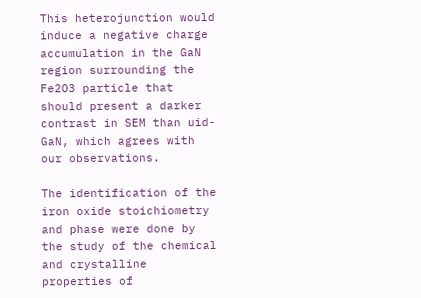This heterojunction would induce a negative charge accumulation in the GaN region surrounding the Fe2O3 particle that should present a darker contrast in SEM than uid-GaN, which agrees with our observations.

The identification of the iron oxide stoichiometry and phase were done by the study of the chemical and crystalline properties of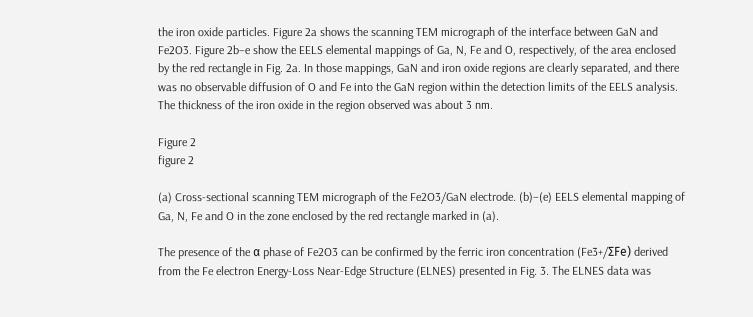the iron oxide particles. Figure 2a shows the scanning TEM micrograph of the interface between GaN and Fe2O3. Figure 2b–e show the EELS elemental mappings of Ga, N, Fe and O, respectively, of the area enclosed by the red rectangle in Fig. 2a. In those mappings, GaN and iron oxide regions are clearly separated, and there was no observable diffusion of O and Fe into the GaN region within the detection limits of the EELS analysis. The thickness of the iron oxide in the region observed was about 3 nm.

Figure 2
figure 2

(a) Cross-sectional scanning TEM micrograph of the Fe2O3/GaN electrode. (b)–(e) EELS elemental mapping of Ga, N, Fe and O in the zone enclosed by the red rectangle marked in (a).

The presence of the α phase of Fe2O3 can be confirmed by the ferric iron concentration (Fe3+/ΣFe) derived from the Fe electron Energy-Loss Near-Edge Structure (ELNES) presented in Fig. 3. The ELNES data was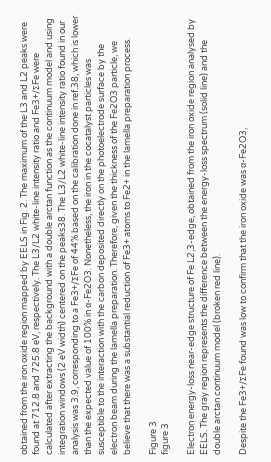obtained from the iron oxide region mapped by EELS in Fig. 2. The maximum of the L3 and L2 peaks were found at 712.8 and 725.8 eV, respectively. The L3/L2 white-line intensity ratio and Fe3+/ΣFe were calculated after extracting the background with a double arctan function as the continuum model and using integration windows (2 eV width) centered on the peaks38. The L3/L2 white-line intensity ratio found in our analysis was 3.9, corresponding to a Fe3+/ΣFe of 44% based on the calibration done in ref.38, which is lower than the expected value of 100% in α-Fe2O3. Nonetheless, the iron in the cocatalyst particles was susceptible to the interaction with the carbon deposited directly on the photoelectrode surface by the electron beam during the lamella preparation. Therefore, given the thickness of the Fe2O3 particle, we believe that there was a substantial reduction of Fe3+ atoms to Fe2+ in the lamella preparation process.

Figure 3
figure 3

Electron energy-loss near-edge structure of Fe L2,3-edge, obtained from the iron oxide region analysed by EELS. The gray region represents the difference between the energy-loss spectrum (solid line) and the double arctan continuum model (broken red line).

Despite the Fe3+/ΣFe found was low to confirm that the iron oxide was α-Fe2O3,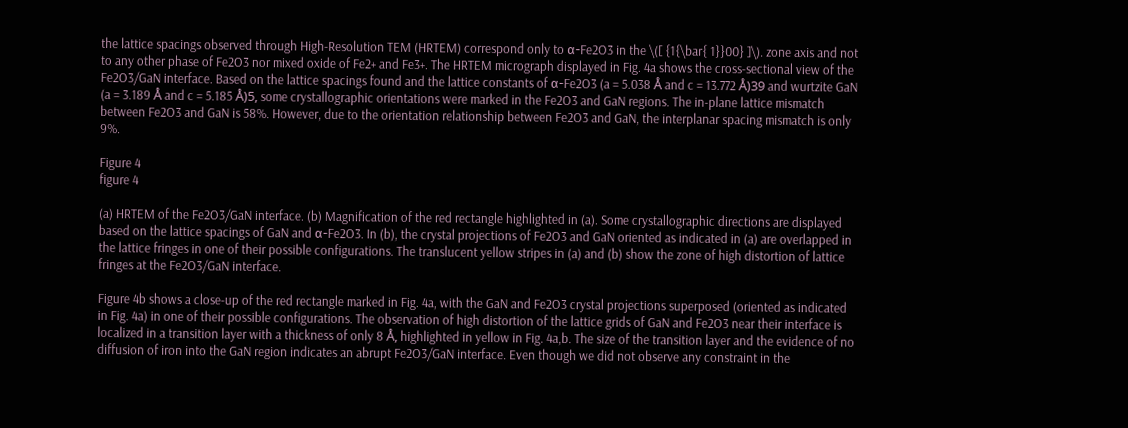the lattice spacings observed through High-Resolution TEM (HRTEM) correspond only to α-Fe2O3 in the \([ {1{\bar{ 1}}00} ]\). zone axis and not to any other phase of Fe2O3 nor mixed oxide of Fe2+ and Fe3+. The HRTEM micrograph displayed in Fig. 4a shows the cross-sectional view of the Fe2O3/GaN interface. Based on the lattice spacings found and the lattice constants of α-Fe2O3 (a = 5.038 Å and c = 13.772 Å)39 and wurtzite GaN (a = 3.189 Å and c = 5.185 Å)5, some crystallographic orientations were marked in the Fe2O3 and GaN regions. The in-plane lattice mismatch between Fe2O3 and GaN is 58%. However, due to the orientation relationship between Fe2O3 and GaN, the interplanar spacing mismatch is only 9%.

Figure 4
figure 4

(a) HRTEM of the Fe2O3/GaN interface. (b) Magnification of the red rectangle highlighted in (a). Some crystallographic directions are displayed based on the lattice spacings of GaN and α-Fe2O3. In (b), the crystal projections of Fe2O3 and GaN oriented as indicated in (a) are overlapped in the lattice fringes in one of their possible configurations. The translucent yellow stripes in (a) and (b) show the zone of high distortion of lattice fringes at the Fe2O3/GaN interface.

Figure 4b shows a close-up of the red rectangle marked in Fig. 4a, with the GaN and Fe2O3 crystal projections superposed (oriented as indicated in Fig. 4a) in one of their possible configurations. The observation of high distortion of the lattice grids of GaN and Fe2O3 near their interface is localized in a transition layer with a thickness of only 8 Å, highlighted in yellow in Fig. 4a,b. The size of the transition layer and the evidence of no diffusion of iron into the GaN region indicates an abrupt Fe2O3/GaN interface. Even though we did not observe any constraint in the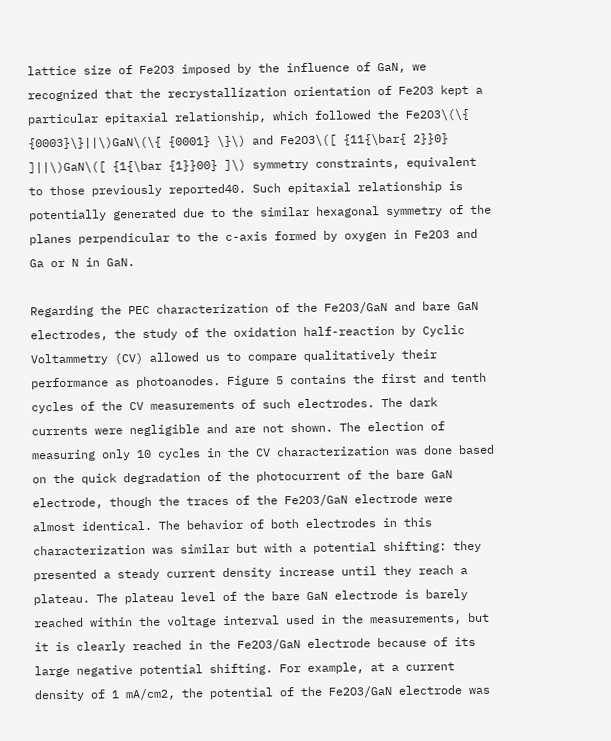lattice size of Fe2O3 imposed by the influence of GaN, we recognized that the recrystallization orientation of Fe2O3 kept a particular epitaxial relationship, which followed the Fe2O3\(\{ {0003}\}||\)GaN\(\{ {0001} \}\) and Fe2O3\([ {11{\bar{ 2}}0} ]||\)GaN\([ {1{\bar {1}}00} ]\) symmetry constraints, equivalent to those previously reported40. Such epitaxial relationship is potentially generated due to the similar hexagonal symmetry of the planes perpendicular to the c-axis formed by oxygen in Fe2O3 and Ga or N in GaN.

Regarding the PEC characterization of the Fe2O3/GaN and bare GaN electrodes, the study of the oxidation half-reaction by Cyclic Voltammetry (CV) allowed us to compare qualitatively their performance as photoanodes. Figure 5 contains the first and tenth cycles of the CV measurements of such electrodes. The dark currents were negligible and are not shown. The election of measuring only 10 cycles in the CV characterization was done based on the quick degradation of the photocurrent of the bare GaN electrode, though the traces of the Fe2O3/GaN electrode were almost identical. The behavior of both electrodes in this characterization was similar but with a potential shifting: they presented a steady current density increase until they reach a plateau. The plateau level of the bare GaN electrode is barely reached within the voltage interval used in the measurements, but it is clearly reached in the Fe2O3/GaN electrode because of its large negative potential shifting. For example, at a current density of 1 mA/cm2, the potential of the Fe2O3/GaN electrode was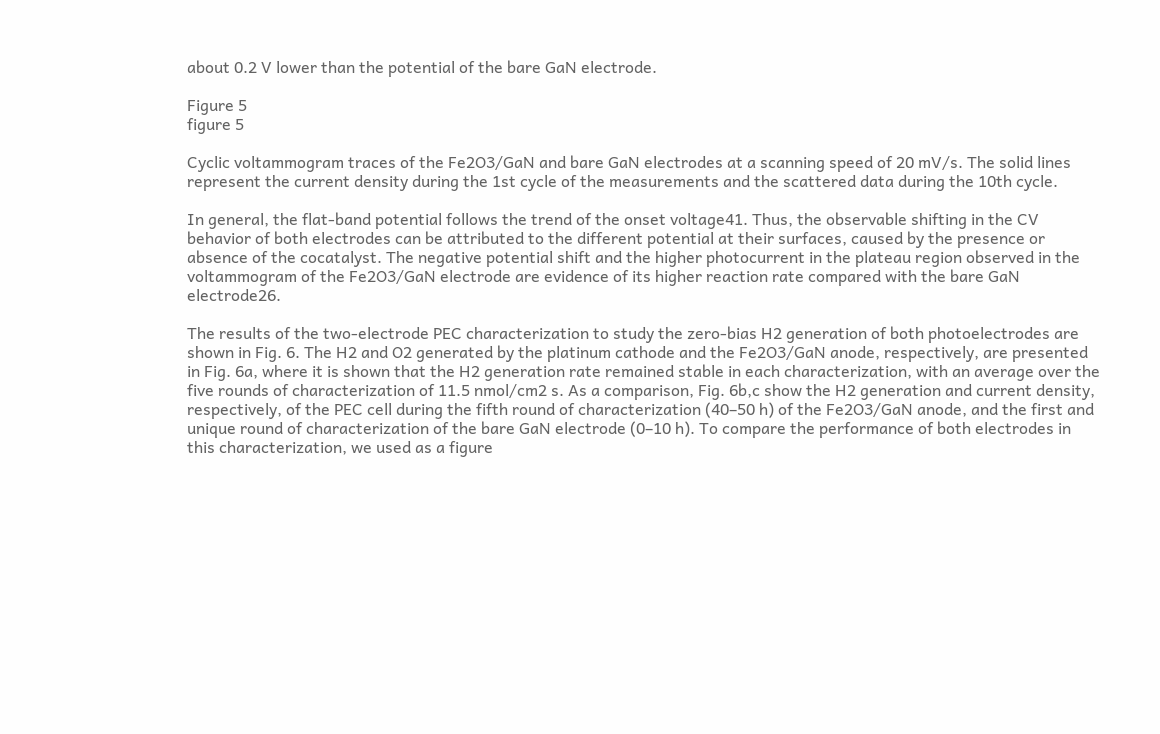about 0.2 V lower than the potential of the bare GaN electrode.

Figure 5
figure 5

Cyclic voltammogram traces of the Fe2O3/GaN and bare GaN electrodes at a scanning speed of 20 mV/s. The solid lines represent the current density during the 1st cycle of the measurements and the scattered data during the 10th cycle.

In general, the flat-band potential follows the trend of the onset voltage41. Thus, the observable shifting in the CV behavior of both electrodes can be attributed to the different potential at their surfaces, caused by the presence or absence of the cocatalyst. The negative potential shift and the higher photocurrent in the plateau region observed in the voltammogram of the Fe2O3/GaN electrode are evidence of its higher reaction rate compared with the bare GaN electrode26.

The results of the two-electrode PEC characterization to study the zero-bias H2 generation of both photoelectrodes are shown in Fig. 6. The H2 and O2 generated by the platinum cathode and the Fe2O3/GaN anode, respectively, are presented in Fig. 6a, where it is shown that the H2 generation rate remained stable in each characterization, with an average over the five rounds of characterization of 11.5 nmol/cm2 s. As a comparison, Fig. 6b,c show the H2 generation and current density, respectively, of the PEC cell during the fifth round of characterization (40–50 h) of the Fe2O3/GaN anode, and the first and unique round of characterization of the bare GaN electrode (0–10 h). To compare the performance of both electrodes in this characterization, we used as a figure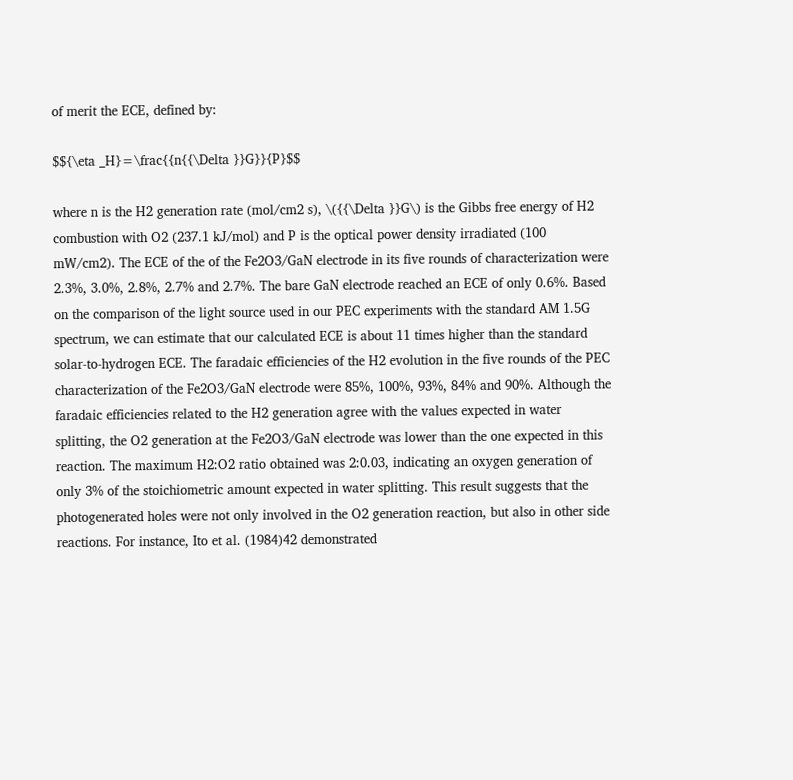of merit the ECE, defined by:

$${\eta _H}=\frac{{n{{\Delta }}G}}{P}$$

where n is the H2 generation rate (mol/cm2 s), \({{\Delta }}G\) is the Gibbs free energy of H2 combustion with O2 (237.1 kJ/mol) and P is the optical power density irradiated (100 mW/cm2). The ECE of the of the Fe2O3/GaN electrode in its five rounds of characterization were 2.3%, 3.0%, 2.8%, 2.7% and 2.7%. The bare GaN electrode reached an ECE of only 0.6%. Based on the comparison of the light source used in our PEC experiments with the standard AM 1.5G spectrum, we can estimate that our calculated ECE is about 11 times higher than the standard solar-to-hydrogen ECE. The faradaic efficiencies of the H2 evolution in the five rounds of the PEC characterization of the Fe2O3/GaN electrode were 85%, 100%, 93%, 84% and 90%. Although the faradaic efficiencies related to the H2 generation agree with the values expected in water splitting, the O2 generation at the Fe2O3/GaN electrode was lower than the one expected in this reaction. The maximum H2:O2 ratio obtained was 2:0.03, indicating an oxygen generation of only 3% of the stoichiometric amount expected in water splitting. This result suggests that the photogenerated holes were not only involved in the O2 generation reaction, but also in other side reactions. For instance, Ito et al. (1984)42 demonstrated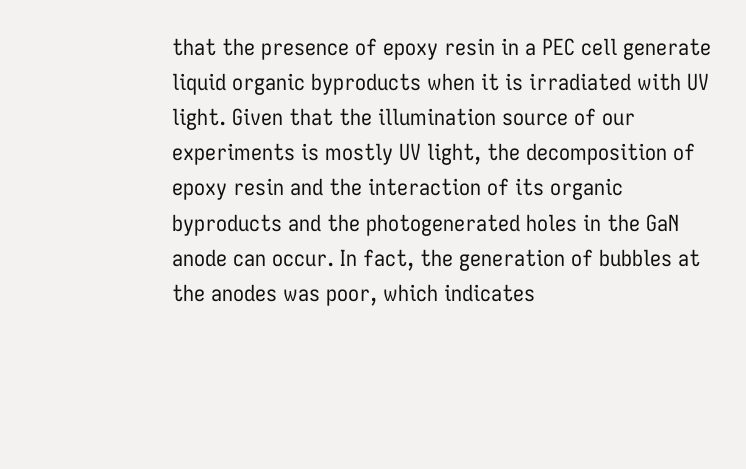that the presence of epoxy resin in a PEC cell generate liquid organic byproducts when it is irradiated with UV light. Given that the illumination source of our experiments is mostly UV light, the decomposition of epoxy resin and the interaction of its organic byproducts and the photogenerated holes in the GaN anode can occur. In fact, the generation of bubbles at the anodes was poor, which indicates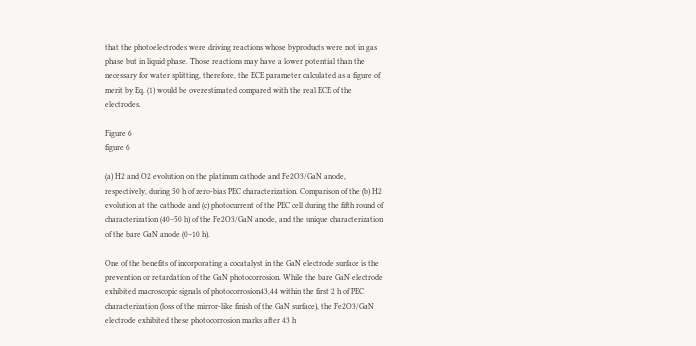that the photoelectrodes were driving reactions whose byproducts were not in gas phase but in liquid phase. Those reactions may have a lower potential than the necessary for water splitting, therefore, the ECE parameter calculated as a figure of merit by Eq. (1) would be overestimated compared with the real ECE of the electrodes.

Figure 6
figure 6

(a) H2 and O2 evolution on the platinum cathode and Fe2O3/GaN anode, respectively, during 50 h of zero-bias PEC characterization. Comparison of the (b) H2 evolution at the cathode and (c) photocurrent of the PEC cell during the fifth round of characterization (40–50 h) of the Fe2O3/GaN anode, and the unique characterization of the bare GaN anode (0–10 h).

One of the benefits of incorporating a cocatalyst in the GaN electrode surface is the prevention or retardation of the GaN photocorrosion. While the bare GaN electrode exhibited macroscopic signals of photocorrosion43,44 within the first 2 h of PEC characterization (loss of the mirror-like finish of the GaN surface), the Fe2O3/GaN electrode exhibited these photocorrosion marks after 43 h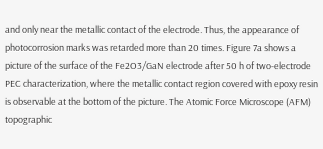and only near the metallic contact of the electrode. Thus, the appearance of photocorrosion marks was retarded more than 20 times. Figure 7a shows a picture of the surface of the Fe2O3/GaN electrode after 50 h of two-electrode PEC characterization, where the metallic contact region covered with epoxy resin is observable at the bottom of the picture. The Atomic Force Microscope (AFM) topographic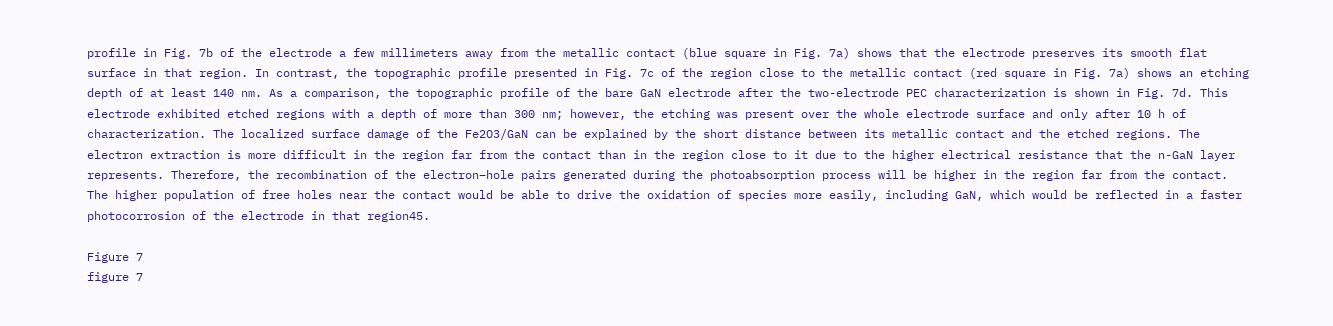profile in Fig. 7b of the electrode a few millimeters away from the metallic contact (blue square in Fig. 7a) shows that the electrode preserves its smooth flat surface in that region. In contrast, the topographic profile presented in Fig. 7c of the region close to the metallic contact (red square in Fig. 7a) shows an etching depth of at least 140 nm. As a comparison, the topographic profile of the bare GaN electrode after the two-electrode PEC characterization is shown in Fig. 7d. This electrode exhibited etched regions with a depth of more than 300 nm; however, the etching was present over the whole electrode surface and only after 10 h of characterization. The localized surface damage of the Fe2O3/GaN can be explained by the short distance between its metallic contact and the etched regions. The electron extraction is more difficult in the region far from the contact than in the region close to it due to the higher electrical resistance that the n-GaN layer represents. Therefore, the recombination of the electron–hole pairs generated during the photoabsorption process will be higher in the region far from the contact. The higher population of free holes near the contact would be able to drive the oxidation of species more easily, including GaN, which would be reflected in a faster photocorrosion of the electrode in that region45.

Figure 7
figure 7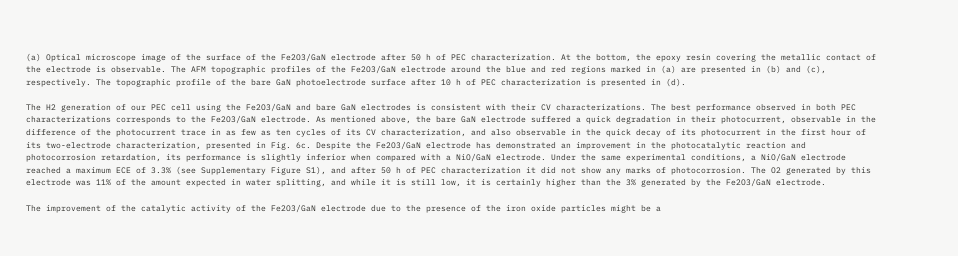(a) Optical microscope image of the surface of the Fe2O3/GaN electrode after 50 h of PEC characterization. At the bottom, the epoxy resin covering the metallic contact of the electrode is observable. The AFM topographic profiles of the Fe2O3/GaN electrode around the blue and red regions marked in (a) are presented in (b) and (c), respectively. The topographic profile of the bare GaN photoelectrode surface after 10 h of PEC characterization is presented in (d).

The H2 generation of our PEC cell using the Fe2O3/GaN and bare GaN electrodes is consistent with their CV characterizations. The best performance observed in both PEC characterizations corresponds to the Fe2O3/GaN electrode. As mentioned above, the bare GaN electrode suffered a quick degradation in their photocurrent, observable in the difference of the photocurrent trace in as few as ten cycles of its CV characterization, and also observable in the quick decay of its photocurrent in the first hour of its two-electrode characterization, presented in Fig. 6c. Despite the Fe2O3/GaN electrode has demonstrated an improvement in the photocatalytic reaction and photocorrosion retardation, its performance is slightly inferior when compared with a NiO/GaN electrode. Under the same experimental conditions, a NiO/GaN electrode reached a maximum ECE of 3.3% (see Supplementary Figure S1), and after 50 h of PEC characterization it did not show any marks of photocorrosion. The O2 generated by this electrode was 11% of the amount expected in water splitting, and while it is still low, it is certainly higher than the 3% generated by the Fe2O3/GaN electrode.

The improvement of the catalytic activity of the Fe2O3/GaN electrode due to the presence of the iron oxide particles might be a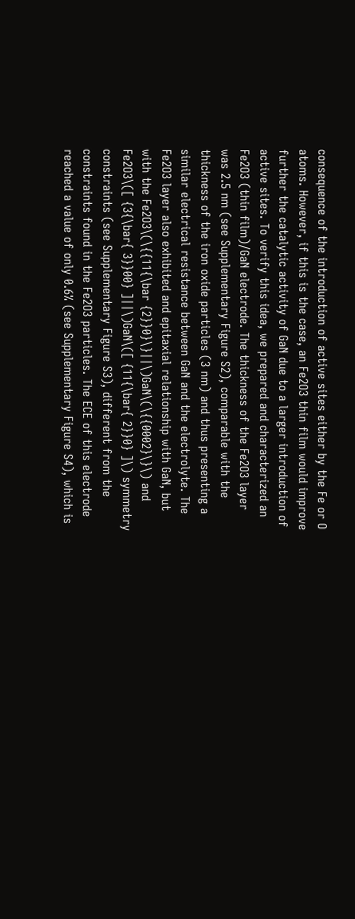consequence of the introduction of active sites either by the Fe or O atoms. However, if this is the case, an Fe2O3 thin film would improve further the catalytic activity of GaN due to a larger introduction of active sites. To verify this idea, we prepared and characterized an Fe2O3 (thin film)/GaN electrode. The thickness of the Fe2O3 layer was 2.5 nm (see Supplementary Figure S2), comparable with the thickness of the iron oxide particles (3 nm) and thus presenting a similar electrical resistance between GaN and the electrolyte. The Fe2O3 layer also exhibited and epitaxial relationship with GaN, but with the Fe2O3\(\{{11{\bar {2}}0}\}||\)GaN\(\{{0002}\}\) and Fe2O3\([ {3{\bar{ 3}}00} ]||\)GaN\([ {11{\bar{ 2}}0} ]\) symmetry constraints (see Supplementary Figure S3), different from the constraints found in the Fe2O3 particles. The ECE of this electrode reached a value of only 0.6% (see Supplementary Figure S4), which is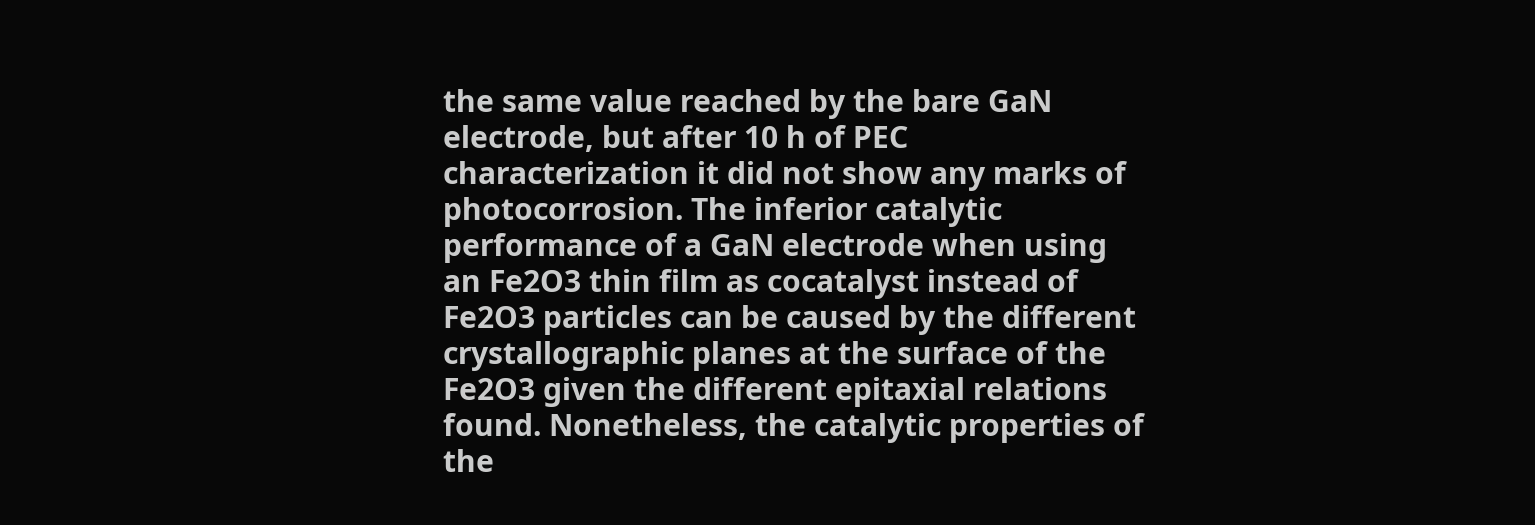the same value reached by the bare GaN electrode, but after 10 h of PEC characterization it did not show any marks of photocorrosion. The inferior catalytic performance of a GaN electrode when using an Fe2O3 thin film as cocatalyst instead of Fe2O3 particles can be caused by the different crystallographic planes at the surface of the Fe2O3 given the different epitaxial relations found. Nonetheless, the catalytic properties of the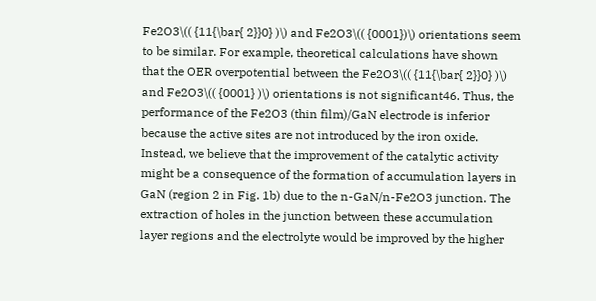Fe2O3\(( {11{\bar{ 2}}0} )\) and Fe2O3\(( {0001})\) orientations seem to be similar. For example, theoretical calculations have shown that the OER overpotential between the Fe2O3\(( {11{\bar{ 2}}0} )\) and Fe2O3\(( {0001} )\) orientations is not significant46. Thus, the performance of the Fe2O3 (thin film)/GaN electrode is inferior because the active sites are not introduced by the iron oxide. Instead, we believe that the improvement of the catalytic activity might be a consequence of the formation of accumulation layers in GaN (region 2 in Fig. 1b) due to the n-GaN/n-Fe2O3 junction. The extraction of holes in the junction between these accumulation layer regions and the electrolyte would be improved by the higher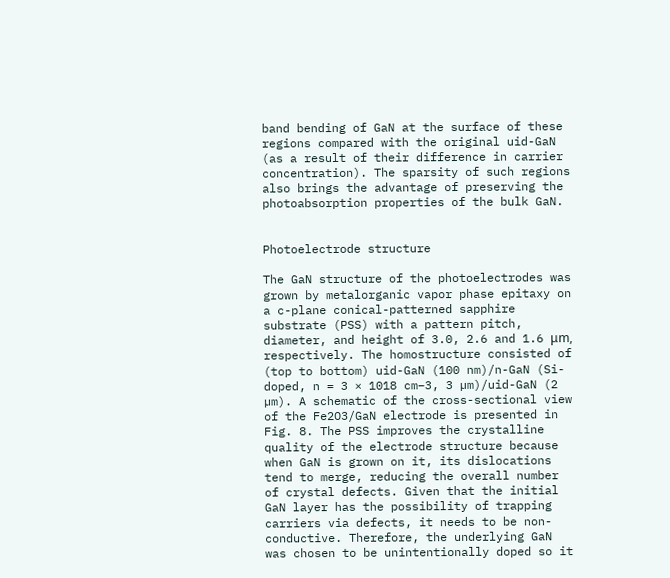band bending of GaN at the surface of these regions compared with the original uid-GaN (as a result of their difference in carrier concentration). The sparsity of such regions also brings the advantage of preserving the photoabsorption properties of the bulk GaN.


Photoelectrode structure

The GaN structure of the photoelectrodes was grown by metalorganic vapor phase epitaxy on a c-plane conical-patterned sapphire substrate (PSS) with a pattern pitch, diameter, and height of 3.0, 2.6 and 1.6 μm, respectively. The homostructure consisted of (top to bottom) uid-GaN (100 nm)/n-GaN (Si-doped, n = 3 × 1018 cm−3, 3 µm)/uid-GaN (2 µm). A schematic of the cross-sectional view of the Fe2O3/GaN electrode is presented in Fig. 8. The PSS improves the crystalline quality of the electrode structure because when GaN is grown on it, its dislocations tend to merge, reducing the overall number of crystal defects. Given that the initial GaN layer has the possibility of trapping carriers via defects, it needs to be non-conductive. Therefore, the underlying GaN was chosen to be unintentionally doped so it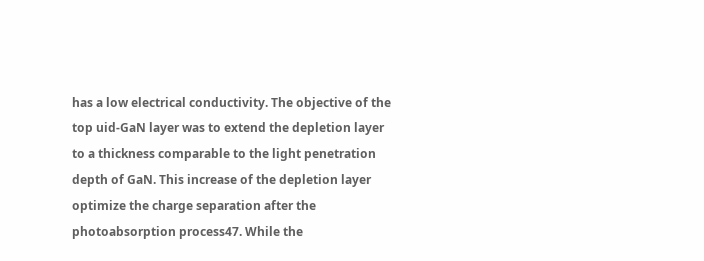has a low electrical conductivity. The objective of the top uid-GaN layer was to extend the depletion layer to a thickness comparable to the light penetration depth of GaN. This increase of the depletion layer optimize the charge separation after the photoabsorption process47. While the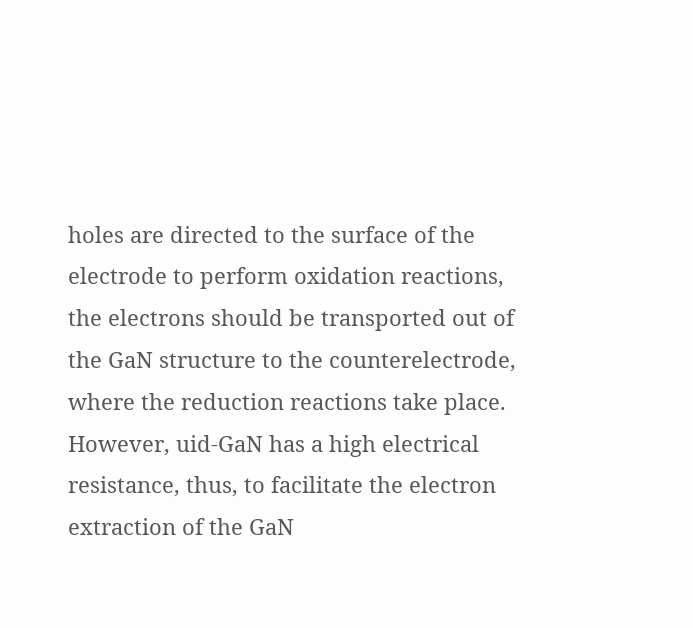holes are directed to the surface of the electrode to perform oxidation reactions, the electrons should be transported out of the GaN structure to the counterelectrode, where the reduction reactions take place. However, uid-GaN has a high electrical resistance, thus, to facilitate the electron extraction of the GaN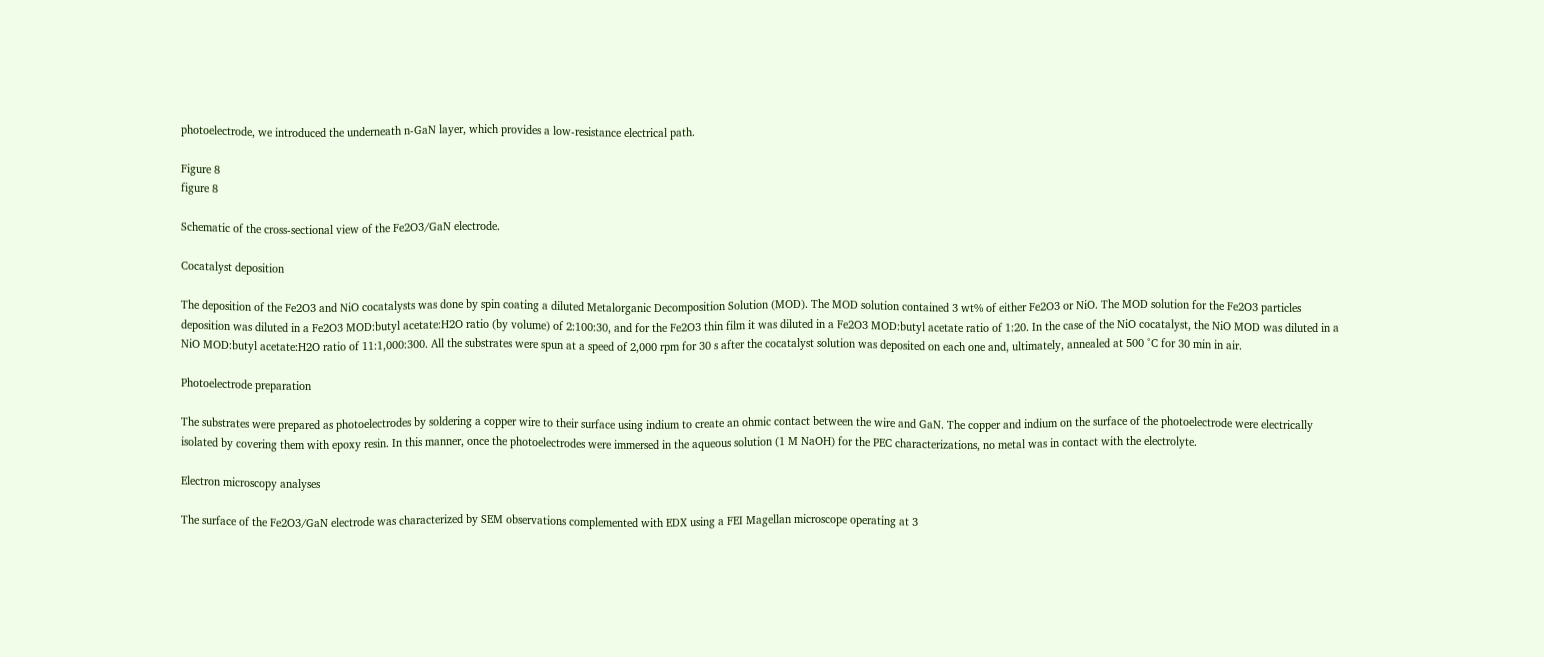photoelectrode, we introduced the underneath n-GaN layer, which provides a low-resistance electrical path.

Figure 8
figure 8

Schematic of the cross-sectional view of the Fe2O3/GaN electrode.

Cocatalyst deposition

The deposition of the Fe2O3 and NiO cocatalysts was done by spin coating a diluted Metalorganic Decomposition Solution (MOD). The MOD solution contained 3 wt% of either Fe2O3 or NiO. The MOD solution for the Fe2O3 particles deposition was diluted in a Fe2O3 MOD:butyl acetate:H2O ratio (by volume) of 2:100:30, and for the Fe2O3 thin film it was diluted in a Fe2O3 MOD:butyl acetate ratio of 1:20. In the case of the NiO cocatalyst, the NiO MOD was diluted in a NiO MOD:butyl acetate:H2O ratio of 11:1,000:300. All the substrates were spun at a speed of 2,000 rpm for 30 s after the cocatalyst solution was deposited on each one and, ultimately, annealed at 500 °C for 30 min in air.

Photoelectrode preparation

The substrates were prepared as photoelectrodes by soldering a copper wire to their surface using indium to create an ohmic contact between the wire and GaN. The copper and indium on the surface of the photoelectrode were electrically isolated by covering them with epoxy resin. In this manner, once the photoelectrodes were immersed in the aqueous solution (1 M NaOH) for the PEC characterizations, no metal was in contact with the electrolyte.

Electron microscopy analyses

The surface of the Fe2O3/GaN electrode was characterized by SEM observations complemented with EDX using a FEI Magellan microscope operating at 3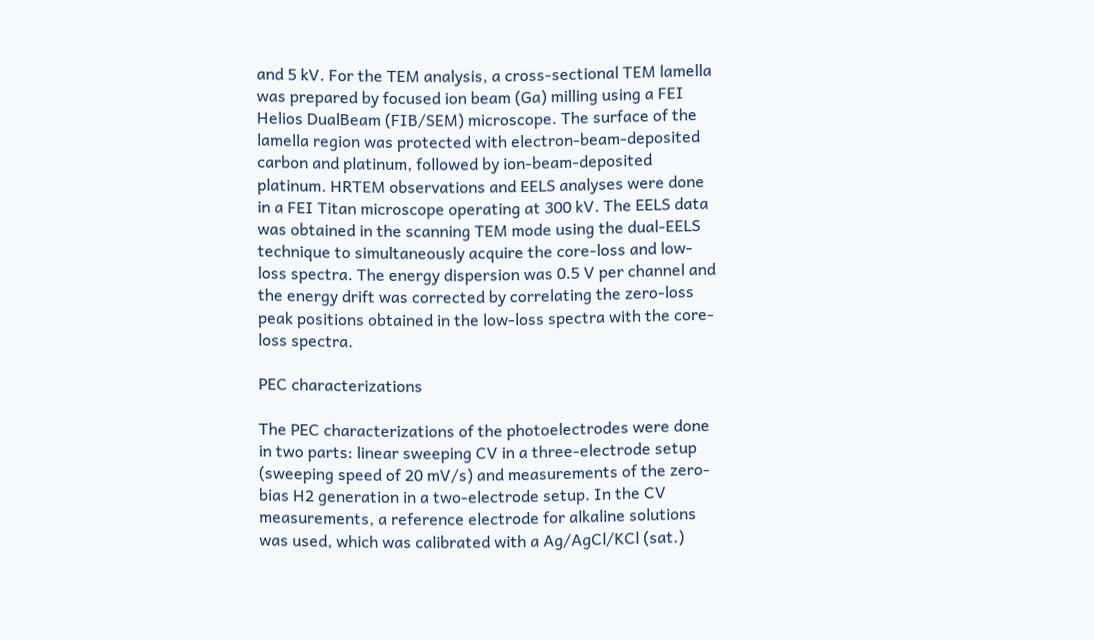and 5 kV. For the TEM analysis, a cross-sectional TEM lamella was prepared by focused ion beam (Ga) milling using a FEI Helios DualBeam (FIB/SEM) microscope. The surface of the lamella region was protected with electron-beam-deposited carbon and platinum, followed by ion-beam-deposited platinum. HRTEM observations and EELS analyses were done in a FEI Titan microscope operating at 300 kV. The EELS data was obtained in the scanning TEM mode using the dual-EELS technique to simultaneously acquire the core-loss and low-loss spectra. The energy dispersion was 0.5 V per channel and the energy drift was corrected by correlating the zero-loss peak positions obtained in the low-loss spectra with the core-loss spectra.

PEC characterizations

The PEC characterizations of the photoelectrodes were done in two parts: linear sweeping CV in a three-electrode setup (sweeping speed of 20 mV/s) and measurements of the zero-bias H2 generation in a two-electrode setup. In the CV measurements, a reference electrode for alkaline solutions was used, which was calibrated with a Ag/AgCl/KCl (sat.)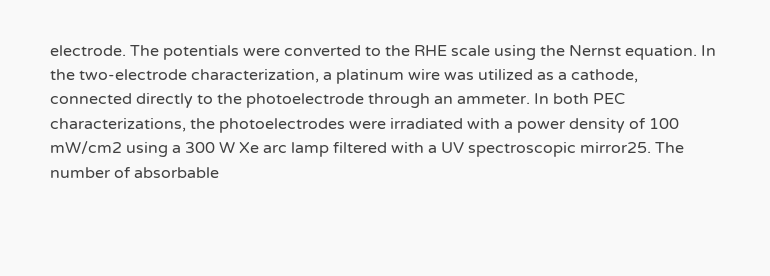electrode. The potentials were converted to the RHE scale using the Nernst equation. In the two-electrode characterization, a platinum wire was utilized as a cathode, connected directly to the photoelectrode through an ammeter. In both PEC characterizations, the photoelectrodes were irradiated with a power density of 100 mW/cm2 using a 300 W Xe arc lamp filtered with a UV spectroscopic mirror25. The number of absorbable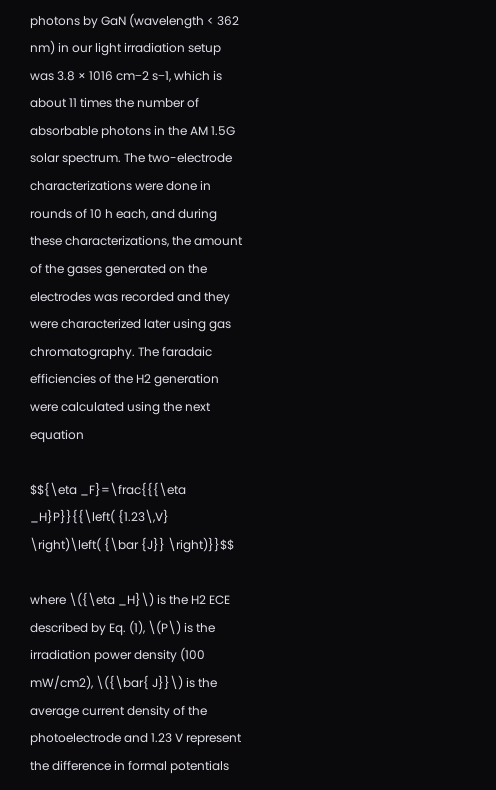photons by GaN (wavelength < 362 nm) in our light irradiation setup was 3.8 × 1016 cm−2 s−1, which is about 11 times the number of absorbable photons in the AM 1.5G solar spectrum. The two-electrode characterizations were done in rounds of 10 h each, and during these characterizations, the amount of the gases generated on the electrodes was recorded and they were characterized later using gas chromatography. The faradaic efficiencies of the H2 generation were calculated using the next equation

$${\eta _F}=\frac{{{\eta _H}P}}{{\left( {1.23\,V} \right)\left( {\bar {J}} \right)}}$$

where \({\eta _H}\) is the H2 ECE described by Eq. (1), \(P\) is the irradiation power density (100 mW/cm2), \({\bar{ J}}\) is the average current density of the photoelectrode and 1.23 V represent the difference in formal potentials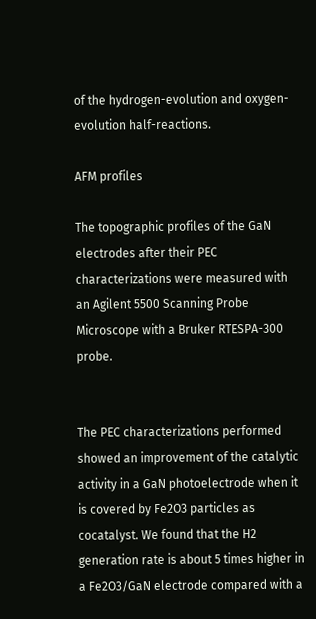of the hydrogen-evolution and oxygen-evolution half-reactions.

AFM profiles

The topographic profiles of the GaN electrodes after their PEC characterizations were measured with an Agilent 5500 Scanning Probe Microscope with a Bruker RTESPA-300 probe.


The PEC characterizations performed showed an improvement of the catalytic activity in a GaN photoelectrode when it is covered by Fe2O3 particles as cocatalyst. We found that the H2 generation rate is about 5 times higher in a Fe2O3/GaN electrode compared with a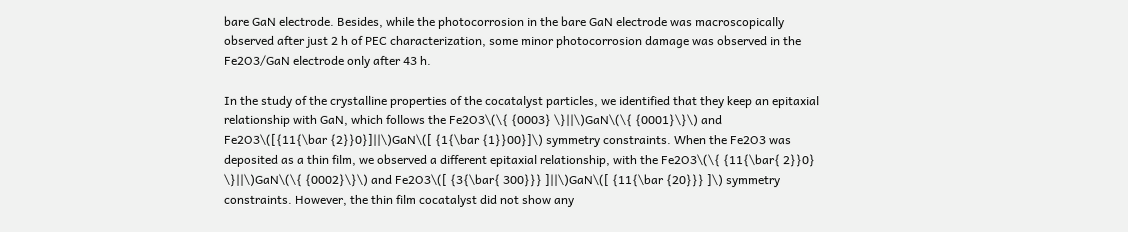bare GaN electrode. Besides, while the photocorrosion in the bare GaN electrode was macroscopically observed after just 2 h of PEC characterization, some minor photocorrosion damage was observed in the Fe2O3/GaN electrode only after 43 h.

In the study of the crystalline properties of the cocatalyst particles, we identified that they keep an epitaxial relationship with GaN, which follows the Fe2O3\(\{ {0003} \}||\)GaN\(\{ {0001}\}\) and Fe2O3\([{11{\bar {2}}0}]||\)GaN\([ {1{\bar {1}}00}]\) symmetry constraints. When the Fe2O3 was deposited as a thin film, we observed a different epitaxial relationship, with the Fe2O3\(\{ {11{\bar{ 2}}0} \}||\)GaN\(\{ {0002}\}\) and Fe2O3\([ {3{\bar{ 300}}} ]||\)GaN\([ {11{\bar {20}}} ]\) symmetry constraints. However, the thin film cocatalyst did not show any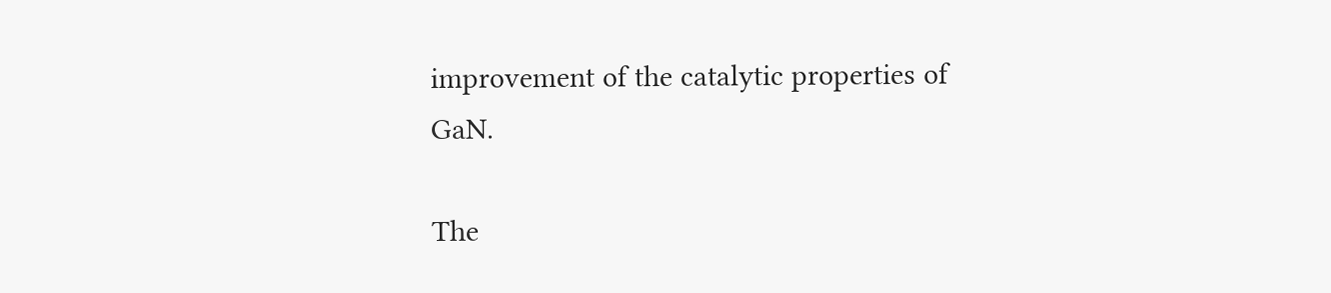improvement of the catalytic properties of GaN.

The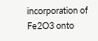incorporation of Fe2O3 onto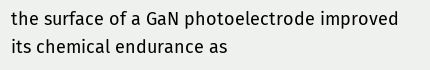the surface of a GaN photoelectrode improved its chemical endurance as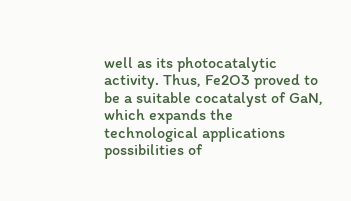well as its photocatalytic activity. Thus, Fe2O3 proved to be a suitable cocatalyst of GaN, which expands the technological applications possibilities of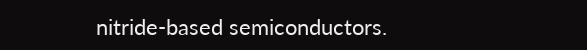nitride-based semiconductors.